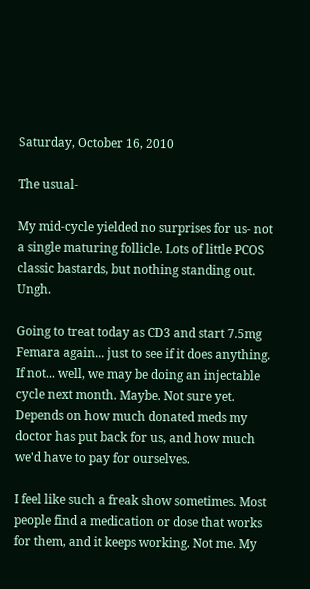Saturday, October 16, 2010

The usual-

My mid-cycle yielded no surprises for us- not a single maturing follicle. Lots of little PCOS classic bastards, but nothing standing out. Ungh.

Going to treat today as CD3 and start 7.5mg Femara again... just to see if it does anything. If not... well, we may be doing an injectable cycle next month. Maybe. Not sure yet. Depends on how much donated meds my doctor has put back for us, and how much we'd have to pay for ourselves.

I feel like such a freak show sometimes. Most people find a medication or dose that works for them, and it keeps working. Not me. My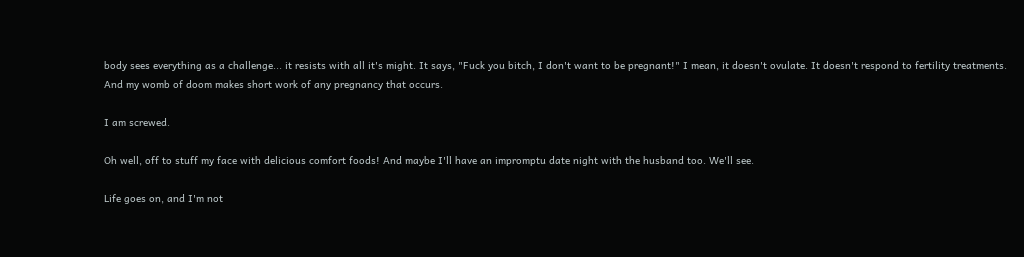body sees everything as a challenge... it resists with all it's might. It says, "Fuck you bitch, I don't want to be pregnant!" I mean, it doesn't ovulate. It doesn't respond to fertility treatments. And my womb of doom makes short work of any pregnancy that occurs.

I am screwed.

Oh well, off to stuff my face with delicious comfort foods! And maybe I'll have an impromptu date night with the husband too. We'll see.

Life goes on, and I'm not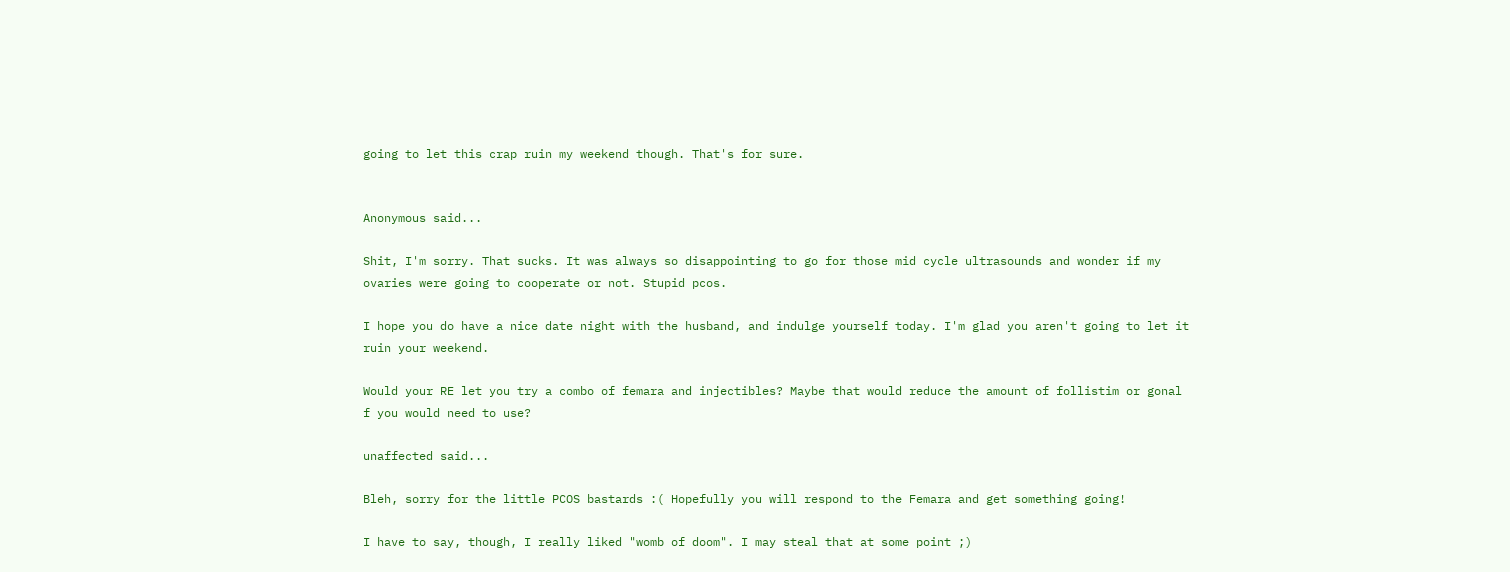going to let this crap ruin my weekend though. That's for sure.


Anonymous said...

Shit, I'm sorry. That sucks. It was always so disappointing to go for those mid cycle ultrasounds and wonder if my ovaries were going to cooperate or not. Stupid pcos.

I hope you do have a nice date night with the husband, and indulge yourself today. I'm glad you aren't going to let it ruin your weekend.

Would your RE let you try a combo of femara and injectibles? Maybe that would reduce the amount of follistim or gonal f you would need to use?

unaffected said...

Bleh, sorry for the little PCOS bastards :( Hopefully you will respond to the Femara and get something going!

I have to say, though, I really liked "womb of doom". I may steal that at some point ;)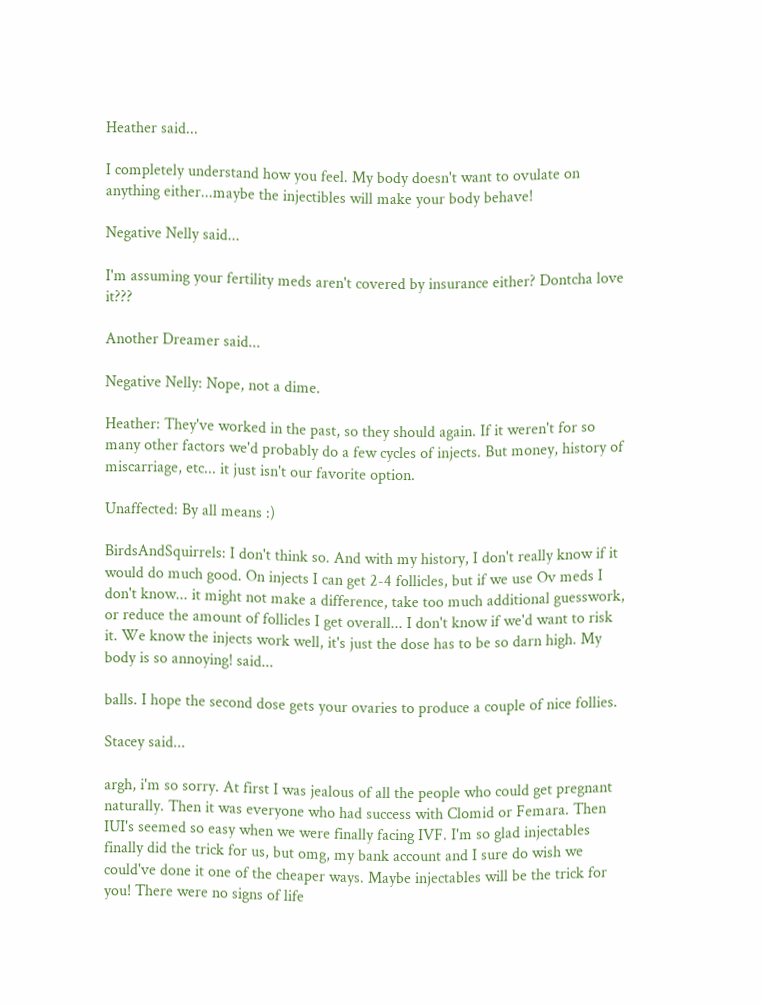Heather said...

I completely understand how you feel. My body doesn't want to ovulate on anything either...maybe the injectibles will make your body behave!

Negative Nelly said...

I'm assuming your fertility meds aren't covered by insurance either? Dontcha love it???

Another Dreamer said...

Negative Nelly: Nope, not a dime.

Heather: They've worked in the past, so they should again. If it weren't for so many other factors we'd probably do a few cycles of injects. But money, history of miscarriage, etc... it just isn't our favorite option.

Unaffected: By all means :)

BirdsAndSquirrels: I don't think so. And with my history, I don't really know if it would do much good. On injects I can get 2-4 follicles, but if we use Ov meds I don't know... it might not make a difference, take too much additional guesswork, or reduce the amount of follicles I get overall... I don't know if we'd want to risk it. We know the injects work well, it's just the dose has to be so darn high. My body is so annoying! said...

balls. I hope the second dose gets your ovaries to produce a couple of nice follies.

Stacey said...

argh, i'm so sorry. At first I was jealous of all the people who could get pregnant naturally. Then it was everyone who had success with Clomid or Femara. Then IUI's seemed so easy when we were finally facing IVF. I'm so glad injectables finally did the trick for us, but omg, my bank account and I sure do wish we could've done it one of the cheaper ways. Maybe injectables will be the trick for you! There were no signs of life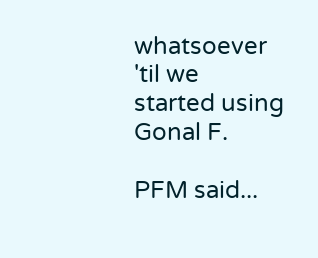whatsoever 'til we started using Gonal F.

PFM said...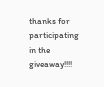thanks for participating in the giveaway!!!!